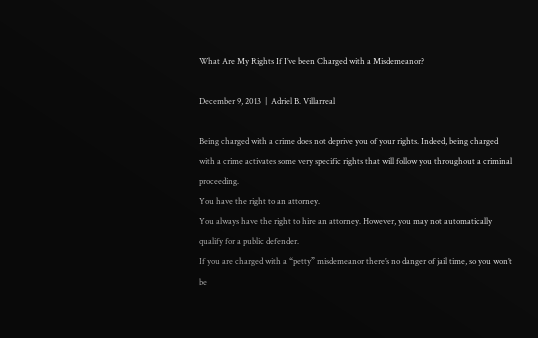What Are My Rights If I’ve been Charged with a Misdemeanor?

December 9, 2013  |  Adriel B. Villarreal

Being charged with a crime does not deprive you of your rights. Indeed, being charged with a crime activates some very specific rights that will follow you throughout a criminal proceeding.
You have the right to an attorney.
You always have the right to hire an attorney. However, you may not automatically qualify for a public defender.
If you are charged with a “petty” misdemeanor there’s no danger of jail time, so you won’t be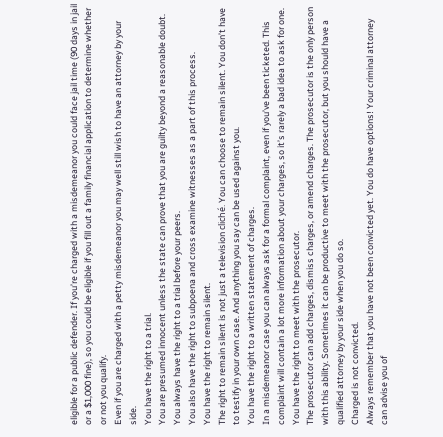eligible for a public defender. If you’re charged with a misdemeanor you could face jail time (90 days in jail or a $1,000 fine), so you could be eligible if you fill out a family financial application to determine whether or not you qualify.
Even if you are charged with a petty misdemeanor you may well still wish to have an attorney by your side.
You have the right to a trial.
You are presumed innocent unless the state can prove that you are guilty beyond a reasonable doubt. You always have the right to a trial before your peers.
You also have the right to subpoena and cross examine witnesses as a part of this process.
You have the right to remain silent.
The right to remain silent is not just a television cliché. You can choose to remain silent. You don’t have to testify in your own case. And anything you say can be used against you.
You have the right to a written statement of charges.
In a misdemeanor case you can always ask for a formal complaint, even if you’ve been ticketed. This complaint will contain a lot more information about your charges, so it’s rarely a bad idea to ask for one.
You have the right to meet with the prosecutor.
The prosecutor can add charges, dismiss charges, or amend charges. The prosecutor is the only person with this ability. Sometimes it can be productive to meet with the prosecutor, but you should have a qualified attorney by your side when you do so.
Charged is not convicted.
Always remember that you have not been convicted yet. You do have options! Your criminal attorney can advise you of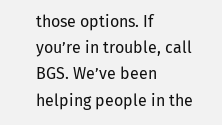those options. If you’re in trouble, call BGS. We’ve been helping people in the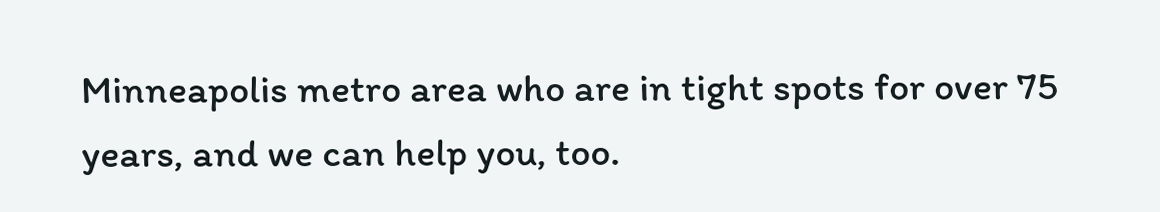Minneapolis metro area who are in tight spots for over 75 years, and we can help you, too.